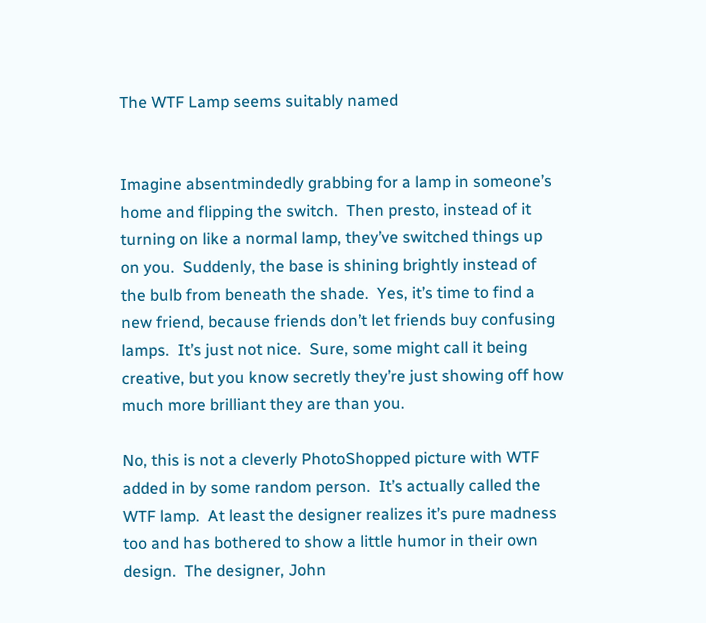The WTF Lamp seems suitably named


Imagine absentmindedly grabbing for a lamp in someone’s home and flipping the switch.  Then presto, instead of it turning on like a normal lamp, they’ve switched things up on you.  Suddenly, the base is shining brightly instead of the bulb from beneath the shade.  Yes, it’s time to find a new friend, because friends don’t let friends buy confusing lamps.  It’s just not nice.  Sure, some might call it being creative, but you know secretly they’re just showing off how much more brilliant they are than you.

No, this is not a cleverly PhotoShopped picture with WTF added in by some random person.  It’s actually called the WTF lamp.  At least the designer realizes it’s pure madness too and has bothered to show a little humor in their own design.  The designer, John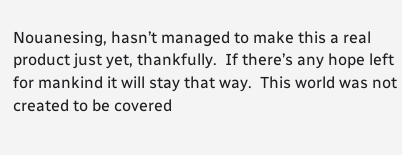Nouanesing, hasn’t managed to make this a real product just yet, thankfully.  If there’s any hope left for mankind it will stay that way.  This world was not created to be covered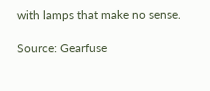with lamps that make no sense.

Source: Gearfuse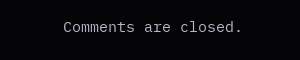Comments are closed.